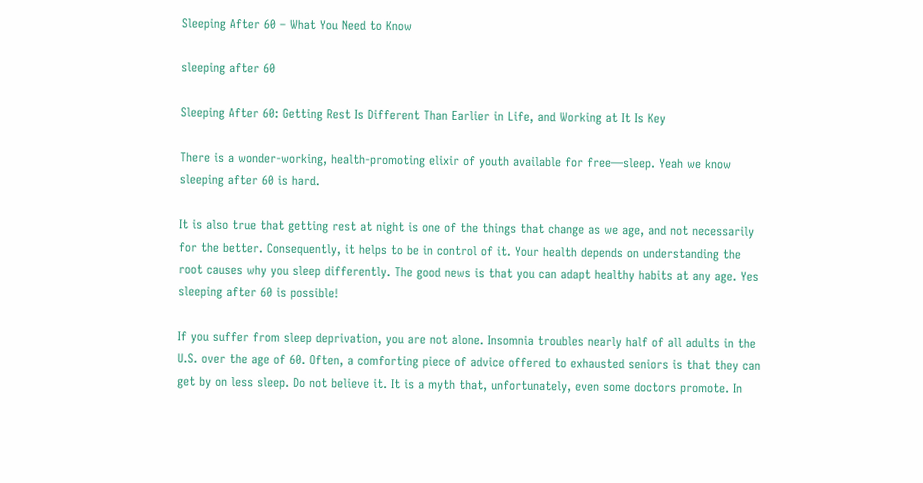Sleeping After 60 – What You Need to Know

sleeping after 60

Sleeping After 60: Getting Rest Is Different Than Earlier in Life, and Working at It Is Key

There is a wonder-working, health-promoting elixir of youth available for free—sleep. Yeah we know sleeping after 60 is hard.

It is also true that getting rest at night is one of the things that change as we age, and not necessarily for the better. Consequently, it helps to be in control of it. Your health depends on understanding the root causes why you sleep differently. The good news is that you can adapt healthy habits at any age. Yes sleeping after 60 is possible!

If you suffer from sleep deprivation, you are not alone. Insomnia troubles nearly half of all adults in the U.S. over the age of 60. Often, a comforting piece of advice offered to exhausted seniors is that they can get by on less sleep. Do not believe it. It is a myth that, unfortunately, even some doctors promote. In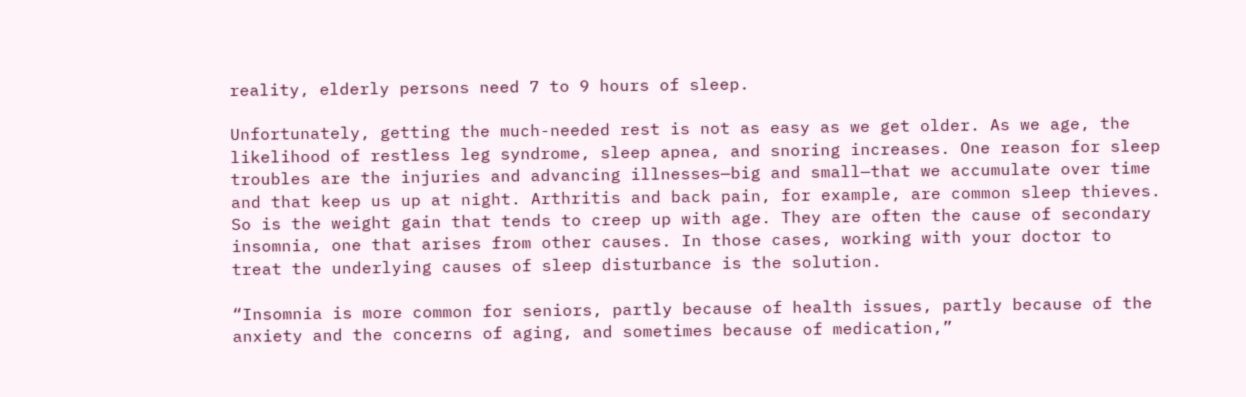reality, elderly persons need 7 to 9 hours of sleep.

Unfortunately, getting the much-needed rest is not as easy as we get older. As we age, the likelihood of restless leg syndrome, sleep apnea, and snoring increases. One reason for sleep troubles are the injuries and advancing illnesses—big and small—that we accumulate over time and that keep us up at night. Arthritis and back pain, for example, are common sleep thieves. So is the weight gain that tends to creep up with age. They are often the cause of secondary insomnia, one that arises from other causes. In those cases, working with your doctor to treat the underlying causes of sleep disturbance is the solution.

“Insomnia is more common for seniors, partly because of health issues, partly because of the anxiety and the concerns of aging, and sometimes because of medication,”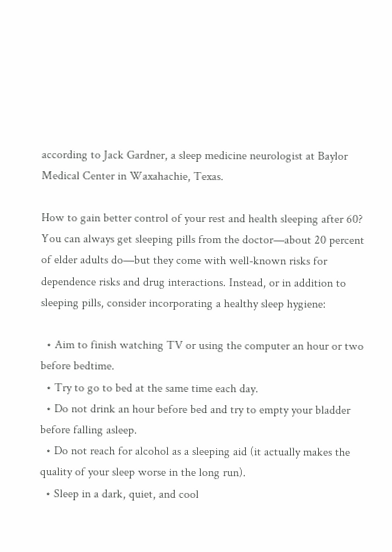according to Jack Gardner, a sleep medicine neurologist at Baylor Medical Center in Waxahachie, Texas.

How to gain better control of your rest and health sleeping after 60? You can always get sleeping pills from the doctor—about 20 percent of elder adults do—but they come with well-known risks for dependence risks and drug interactions. Instead, or in addition to sleeping pills, consider incorporating a healthy sleep hygiene:

  • Aim to finish watching TV or using the computer an hour or two before bedtime.
  • Try to go to bed at the same time each day.
  • Do not drink an hour before bed and try to empty your bladder before falling asleep.
  • Do not reach for alcohol as a sleeping aid (it actually makes the quality of your sleep worse in the long run).
  • Sleep in a dark, quiet, and cool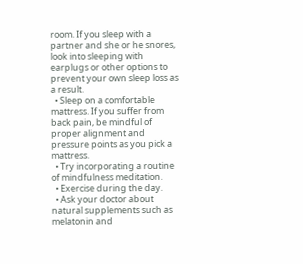room. If you sleep with a partner and she or he snores, look into sleeping with earplugs or other options to prevent your own sleep loss as a result.
  • Sleep on a comfortable mattress. If you suffer from back pain, be mindful of proper alignment and pressure points as you pick a mattress.
  • Try incorporating a routine of mindfulness meditation.
  • Exercise during the day.
  • Ask your doctor about natural supplements such as melatonin and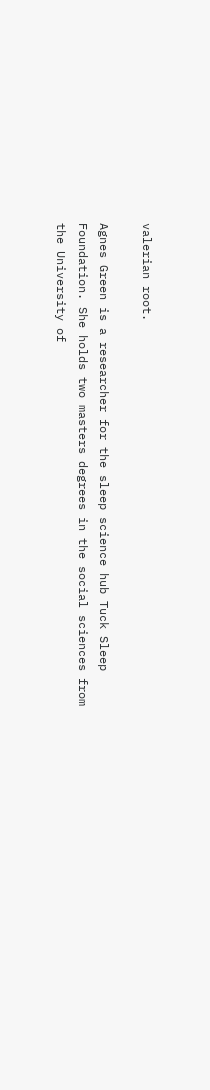valerian root.

Agnes Green is a researcher for the sleep science hub Tuck Sleep Foundation. She holds two masters degrees in the social sciences from the University of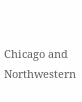Chicago and Northwestern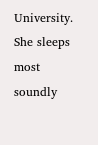University. She sleeps most soundly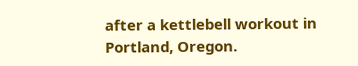after a kettlebell workout in Portland, Oregon.